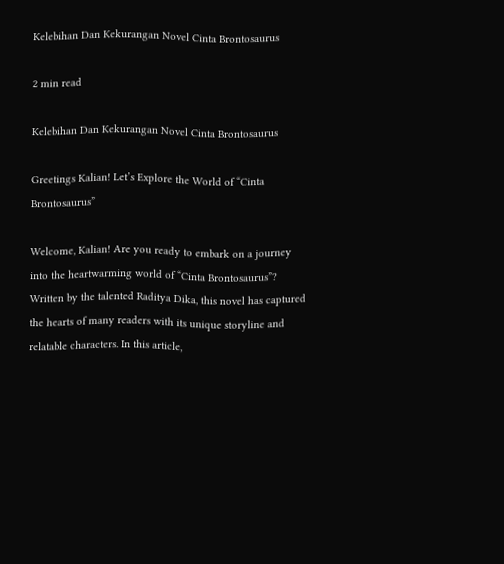Kelebihan Dan Kekurangan Novel Cinta Brontosaurus

2 min read

Kelebihan Dan Kekurangan Novel Cinta Brontosaurus

Greetings Kalian! Let’s Explore the World of “Cinta Brontosaurus”

Welcome, Kalian! Are you ready to embark on a journey into the heartwarming world of “Cinta Brontosaurus”? Written by the talented Raditya Dika, this novel has captured the hearts of many readers with its unique storyline and relatable characters. In this article,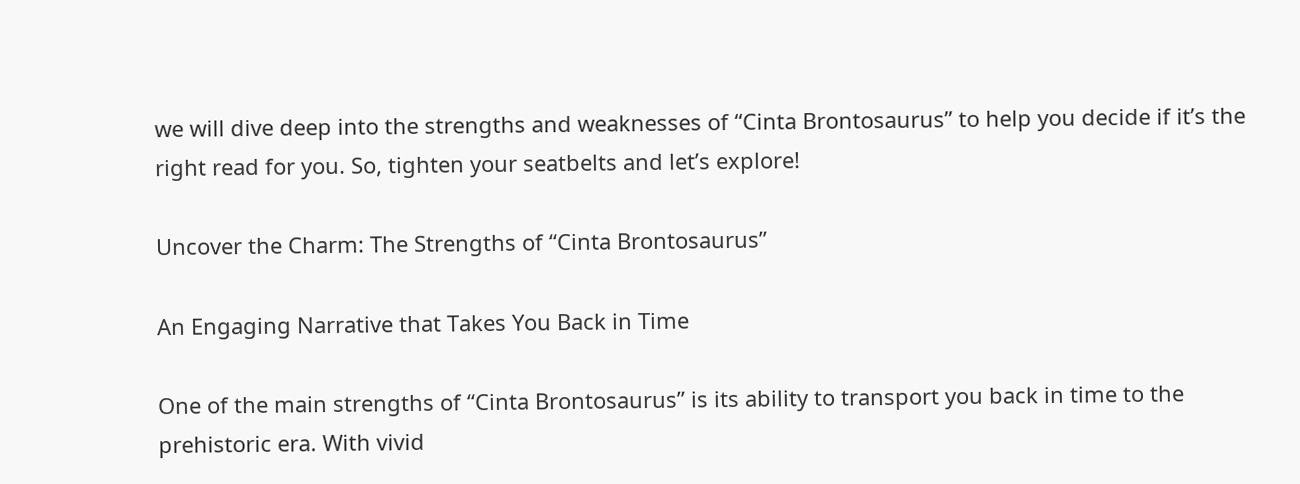we will dive deep into the strengths and weaknesses of “Cinta Brontosaurus” to help you decide if it’s the right read for you. So, tighten your seatbelts and let’s explore!

Uncover the Charm: The Strengths of “Cinta Brontosaurus”

An Engaging Narrative that Takes You Back in Time

One of the main strengths of “Cinta Brontosaurus” is its ability to transport you back in time to the prehistoric era. With vivid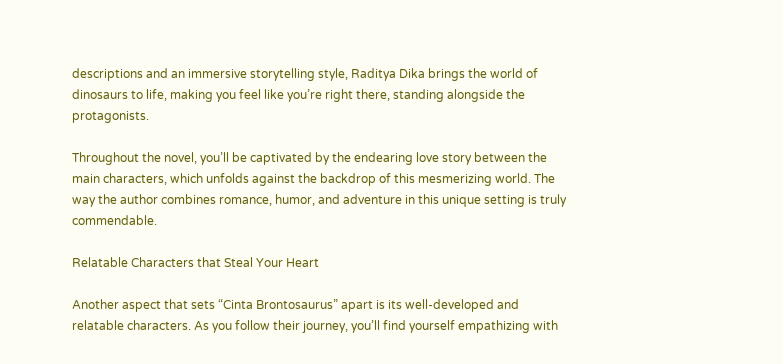descriptions and an immersive storytelling style, Raditya Dika brings the world of dinosaurs to life, making you feel like you’re right there, standing alongside the protagonists.

Throughout the novel, you’ll be captivated by the endearing love story between the main characters, which unfolds against the backdrop of this mesmerizing world. The way the author combines romance, humor, and adventure in this unique setting is truly commendable.

Relatable Characters that Steal Your Heart

Another aspect that sets “Cinta Brontosaurus” apart is its well-developed and relatable characters. As you follow their journey, you’ll find yourself empathizing with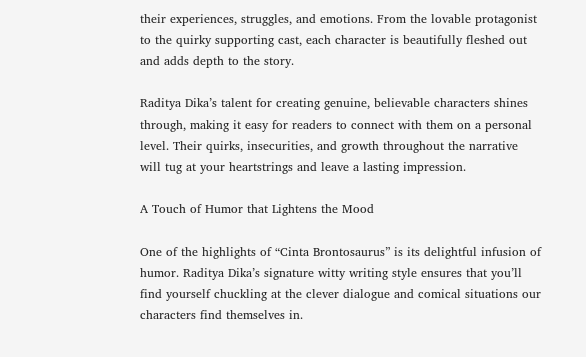their experiences, struggles, and emotions. From the lovable protagonist to the quirky supporting cast, each character is beautifully fleshed out and adds depth to the story.

Raditya Dika’s talent for creating genuine, believable characters shines through, making it easy for readers to connect with them on a personal level. Their quirks, insecurities, and growth throughout the narrative will tug at your heartstrings and leave a lasting impression.

A Touch of Humor that Lightens the Mood

One of the highlights of “Cinta Brontosaurus” is its delightful infusion of humor. Raditya Dika’s signature witty writing style ensures that you’ll find yourself chuckling at the clever dialogue and comical situations our characters find themselves in.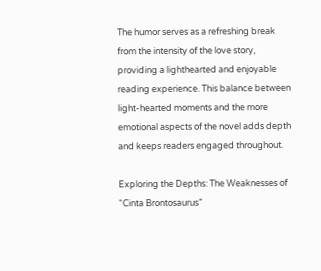The humor serves as a refreshing break from the intensity of the love story, providing a lighthearted and enjoyable reading experience. This balance between light-hearted moments and the more emotional aspects of the novel adds depth and keeps readers engaged throughout.

Exploring the Depths: The Weaknesses of “Cinta Brontosaurus”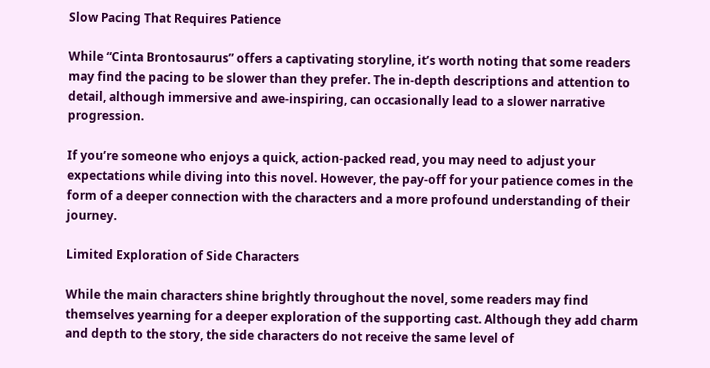Slow Pacing That Requires Patience

While “Cinta Brontosaurus” offers a captivating storyline, it’s worth noting that some readers may find the pacing to be slower than they prefer. The in-depth descriptions and attention to detail, although immersive and awe-inspiring, can occasionally lead to a slower narrative progression.

If you’re someone who enjoys a quick, action-packed read, you may need to adjust your expectations while diving into this novel. However, the pay-off for your patience comes in the form of a deeper connection with the characters and a more profound understanding of their journey.

Limited Exploration of Side Characters

While the main characters shine brightly throughout the novel, some readers may find themselves yearning for a deeper exploration of the supporting cast. Although they add charm and depth to the story, the side characters do not receive the same level of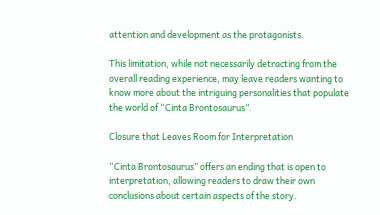attention and development as the protagonists.

This limitation, while not necessarily detracting from the overall reading experience, may leave readers wanting to know more about the intriguing personalities that populate the world of “Cinta Brontosaurus”.

Closure that Leaves Room for Interpretation

“Cinta Brontosaurus” offers an ending that is open to interpretation, allowing readers to draw their own conclusions about certain aspects of the story.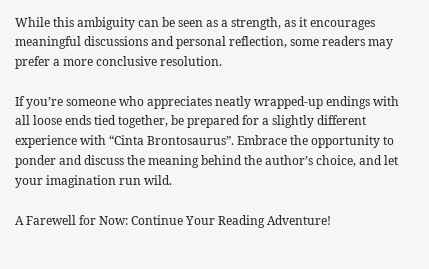While this ambiguity can be seen as a strength, as it encourages meaningful discussions and personal reflection, some readers may prefer a more conclusive resolution.

If you’re someone who appreciates neatly wrapped-up endings with all loose ends tied together, be prepared for a slightly different experience with “Cinta Brontosaurus”. Embrace the opportunity to ponder and discuss the meaning behind the author’s choice, and let your imagination run wild.

A Farewell for Now: Continue Your Reading Adventure!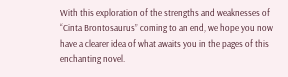With this exploration of the strengths and weaknesses of “Cinta Brontosaurus” coming to an end, we hope you now have a clearer idea of what awaits you in the pages of this enchanting novel.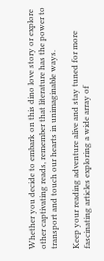Whether you decide to embark on this dino love story or explore other captivating reads, remember that literature has the power to transport and touch our hearts in unimaginable ways.

Keep your reading adventure alive and stay tuned for more fascinating articles exploring a wide array of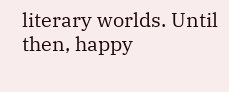literary worlds. Until then, happy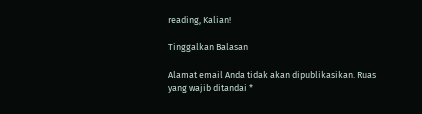reading, Kalian!

Tinggalkan Balasan

Alamat email Anda tidak akan dipublikasikan. Ruas yang wajib ditandai *